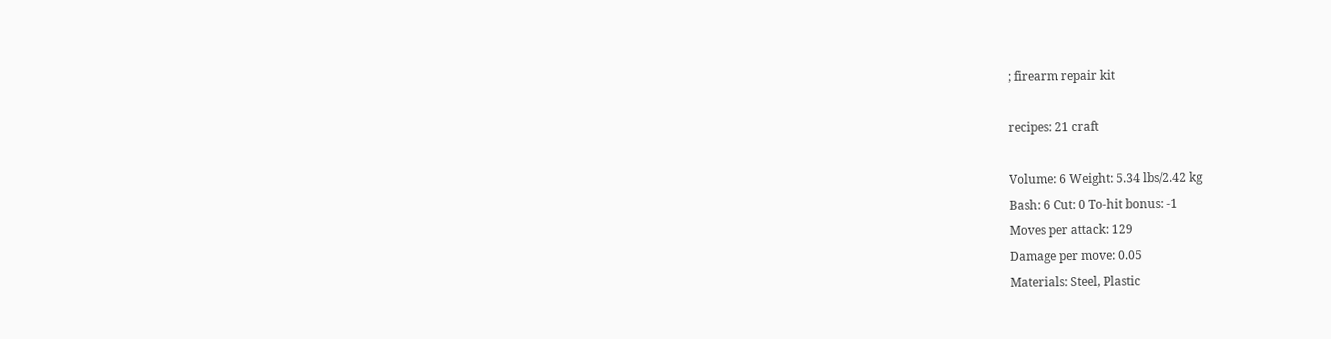; firearm repair kit

recipes: 21 craft

Volume: 6 Weight: 5.34 lbs/2.42 kg
Bash: 6 Cut: 0 To-hit bonus: -1
Moves per attack: 129
Damage per move: 0.05
Materials: Steel, Plastic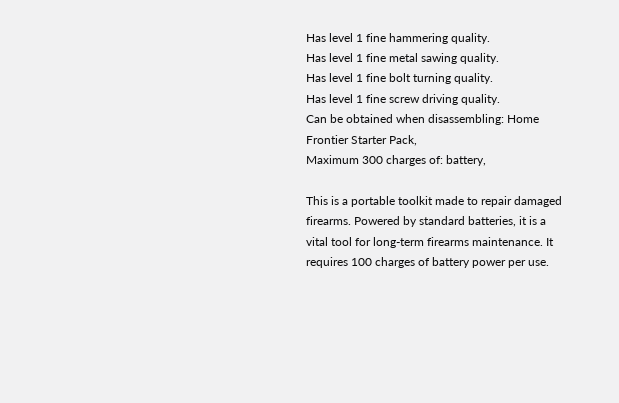Has level 1 fine hammering quality.
Has level 1 fine metal sawing quality.
Has level 1 fine bolt turning quality.
Has level 1 fine screw driving quality.
Can be obtained when disassembling: Home Frontier Starter Pack,
Maximum 300 charges of: battery,

This is a portable toolkit made to repair damaged firearms. Powered by standard batteries, it is a vital tool for long-term firearms maintenance. It requires 100 charges of battery power per use.